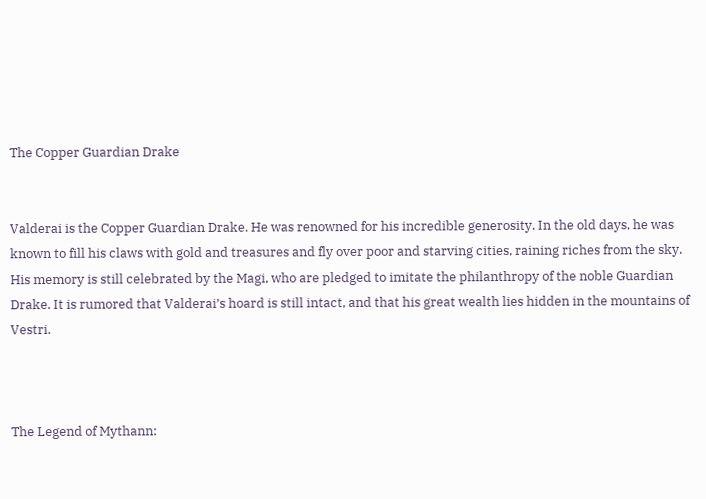The Copper Guardian Drake


Valderai is the Copper Guardian Drake. He was renowned for his incredible generosity. In the old days, he was known to fill his claws with gold and treasures and fly over poor and starving cities, raining riches from the sky. His memory is still celebrated by the Magi, who are pledged to imitate the philanthropy of the noble Guardian Drake. It is rumored that Valderai’s hoard is still intact, and that his great wealth lies hidden in the mountains of Vestri.



The Legend of Mythann: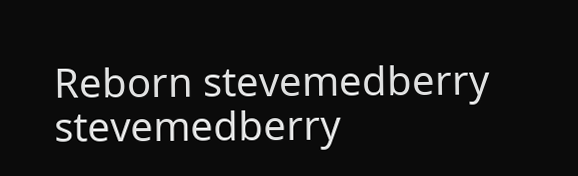Reborn stevemedberry stevemedberry